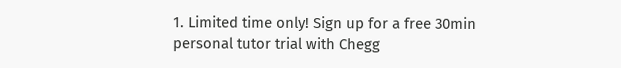1. Limited time only! Sign up for a free 30min personal tutor trial with Chegg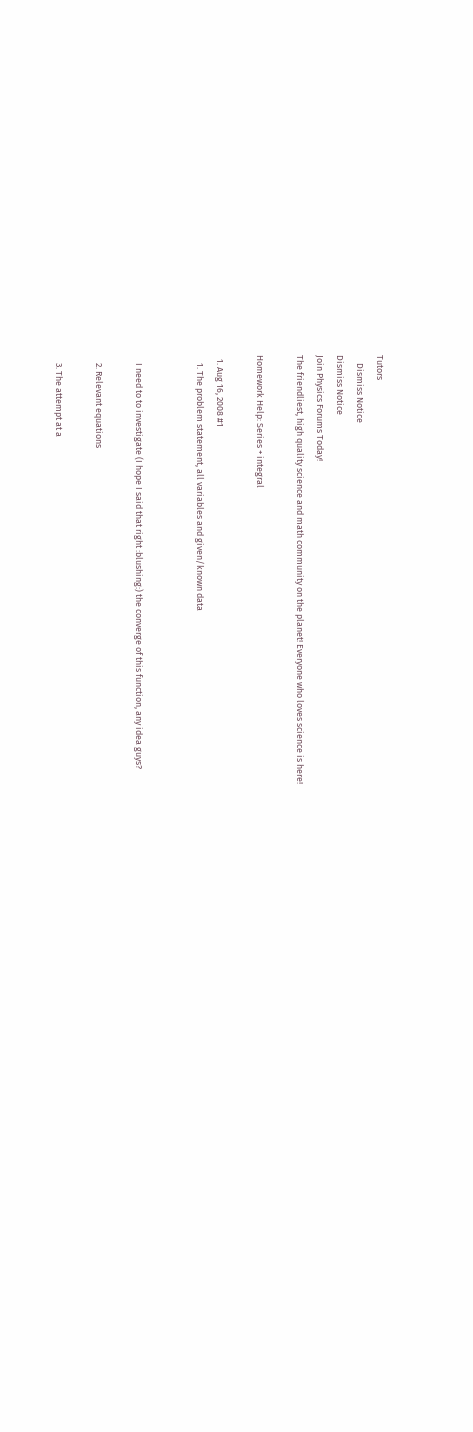Tutors
    Dismiss Notice
Dismiss Notice
Join Physics Forums Today!
The friendliest, high quality science and math community on the planet! Everyone who loves science is here!

Homework Help: Series + integral

  1. Aug 16, 2008 #1
    1. The problem statement, all variables and given/known data


    I need to to investigate (I hope I said that right :blushing:) the converge of this function, any idea guys?

    2. Relevant equations

    3. The attempt at a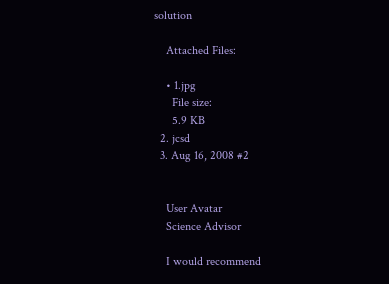solution

    Attached Files:

    • 1.jpg
      File size:
      5.9 KB
  2. jcsd
  3. Aug 16, 2008 #2


    User Avatar
    Science Advisor

    I would recommend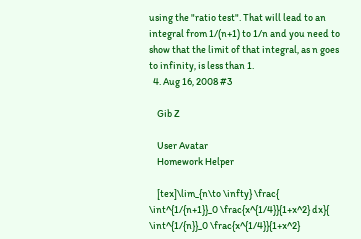using the "ratio test". That will lead to an integral from 1/(n+1) to 1/n and you need to show that the limit of that integral, as n goes to infinity, is less than 1.
  4. Aug 16, 2008 #3

    Gib Z

    User Avatar
    Homework Helper

    [tex]\lim_{n\to \infty} \frac{ \int^{1/{n+1}}_0 \frac{x^{1/4}}{1+x^2} dx}{ \int^{1/{n}}_0 \frac{x^{1/4}}{1+x^2}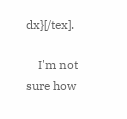dx}[/tex].

    I'm not sure how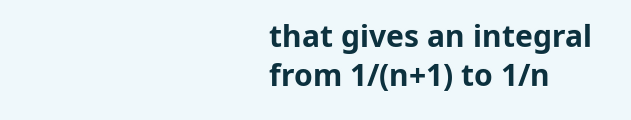that gives an integral from 1/(n+1) to 1/n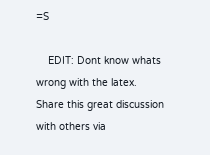=S

    EDIT: Dont know whats wrong with the latex.
Share this great discussion with others via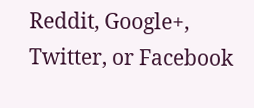Reddit, Google+, Twitter, or Facebook